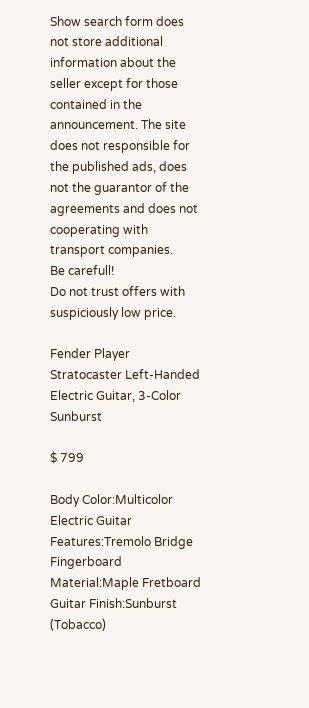Show search form does not store additional information about the seller except for those contained in the announcement. The site does not responsible for the published ads, does not the guarantor of the agreements and does not cooperating with transport companies.
Be carefull!
Do not trust offers with suspiciously low price.

Fender Player Stratocaster Left-Handed Electric Guitar, 3-Color Sunburst

$ 799

Body Color:Multicolor
Electric Guitar Features:Tremolo Bridge
Fingerboard Material:Maple Fretboard
Guitar Finish:Sunburst (Tobacco)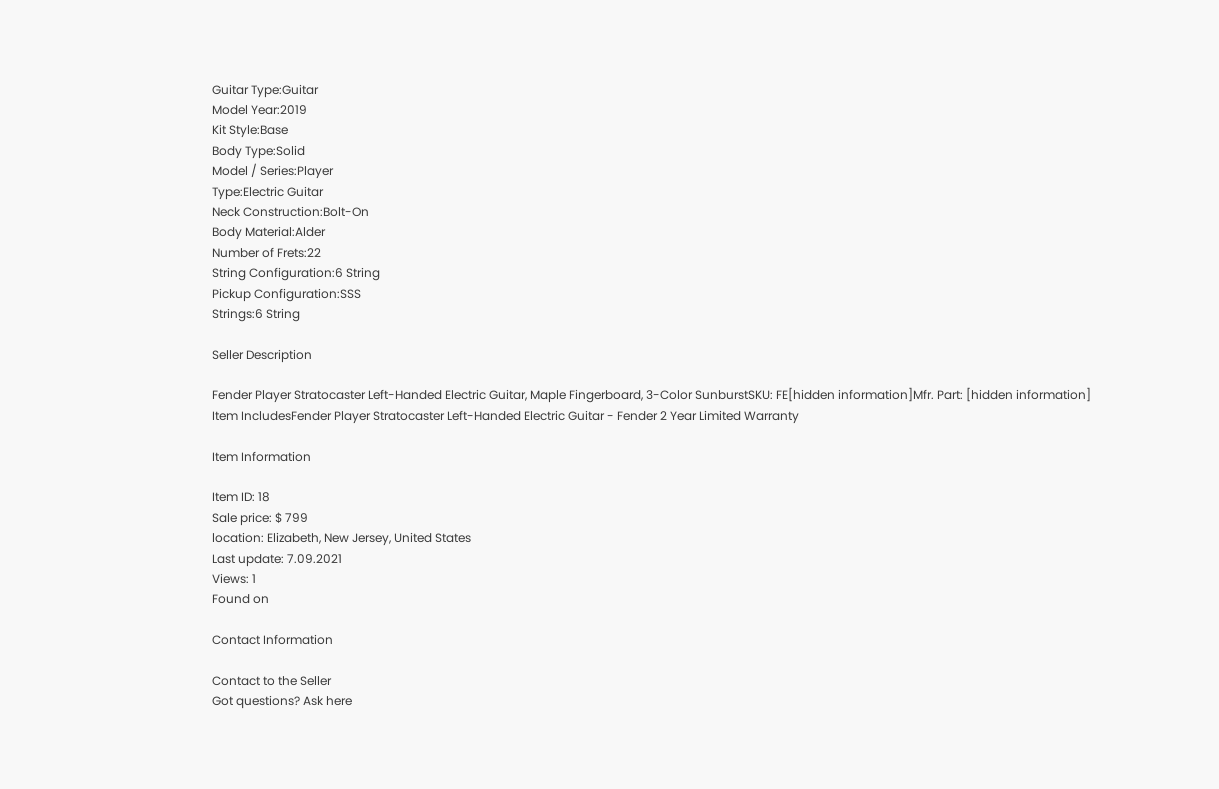Guitar Type:Guitar
Model Year:2019
Kit Style:Base
Body Type:Solid
Model / Series:Player
Type:Electric Guitar
Neck Construction:Bolt-On
Body Material:Alder
Number of Frets:22
String Configuration:6 String
Pickup Configuration:SSS
Strings:6 String

Seller Description

Fender Player Stratocaster Left-Handed Electric Guitar, Maple Fingerboard, 3-Color SunburstSKU: FE[hidden information]Mfr. Part: [hidden information]
Item IncludesFender Player Stratocaster Left-Handed Electric Guitar - Fender 2 Year Limited Warranty

Item Information

Item ID: 18
Sale price: $ 799
location: Elizabeth, New Jersey, United States
Last update: 7.09.2021
Views: 1
Found on

Contact Information

Contact to the Seller
Got questions? Ask here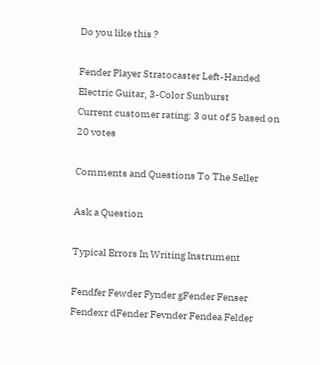Do you like this ?

Fender Player Stratocaster Left-Handed Electric Guitar, 3-Color Sunburst
Current customer rating: 3 out of 5 based on 20 votes

Comments and Questions To The Seller

Ask a Question

Typical Errors In Writing Instrument

Fendfer Fewder Fynder gFender Fenser Fendexr dFender Fevnder Fendea Felder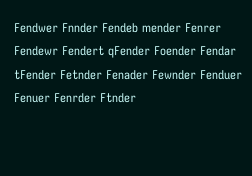Fendwer Fnnder Fendeb mender Fenrer Fendewr Fendert qFender Foender Fendar tFender Fetnder Fenader Fewnder Fenduer Fenuer Fenrder Ftnder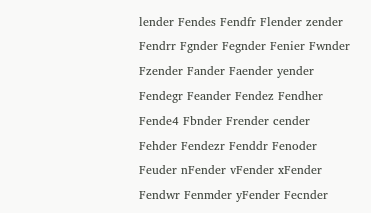lender Fendes Fendfr Flender zender Fendrr Fgnder Fegnder Fenier Fwnder Fzender Fander Faender yender Fendegr Feander Fendez Fendher Fende4 Fbnder Frender cender Fehder Fendezr Fenddr Fenoder Feuder nFender vFender xFender Fendwr Fenmder yFender Fecnder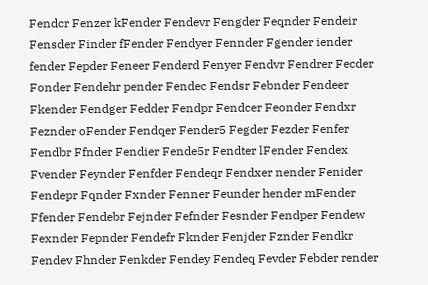Fendcr Fenzer kFender Fendevr Fengder Feqnder Fendeir Fensder Finder fFender Fendyer Fennder Fgender iender fender Fepder Feneer Fenderd Fenyer Fendvr Fendrer Fecder Fonder Fendehr pender Fendec Fendsr Febnder Fendeer Fkender Fendger Fedder Fendpr Fendcer Feonder Fendxr Feznder oFender Fendqer Fender5 Fegder Fezder Fenfer Fendbr Ffnder Fendier Fende5r Fendter lFender Fendex Fvender Feynder Fenfder Fendeqr Fendxer nender Fenider Fendepr Fqnder Fxnder Fenner Feunder hender mFender Ffender Fendebr Fejnder Fefnder Fesnder Fendper Fendew Fexnder Fepnder Fendefr Fknder Fenjder Fznder Fendkr Fendev Fhnder Fenkder Fendey Fendeq Fevder Febder render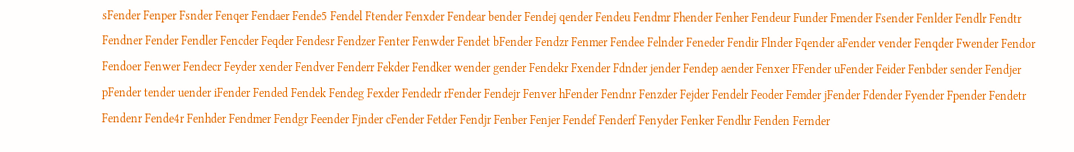sFender Fenper Fsnder Fenqer Fendaer Fende5 Fendel Ftender Fenxder Fendear bender Fendej qender Fendeu Fendmr Fhender Fenher Fendeur Funder Fmender Fsender Fenlder Fendlr Fendtr Fendner Fender Fendler Fencder Feqder Fendesr Fendzer Fenter Fenwder Fendet bFender Fendzr Fenmer Fendee Felnder Feneder Fendir Flnder Fqender aFender vender Fenqder Fwender Fendor Fendoer Fenwer Fendecr Feyder xender Fendver Fenderr Fekder Fendker wender gender Fendekr Fxender Fdnder jender Fendep aender Fenxer FFender uFender Feider Fenbder sender Fendjer pFender tender uender iFender Fended Fendek Fendeg Fexder Fendedr rFender Fendejr Fenver hFender Fendnr Fenzder Fejder Fendelr Feoder Femder jFender Fdender Fyender Fpender Fendetr Fendenr Fende4r Fenhder Fendmer Fendgr Feender Fjnder cFender Fetder Fendjr Fenber Fenjer Fendef Fenderf Fenyder Fenker Fendhr Fenden Fernder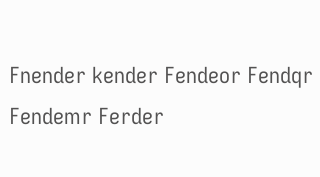Fnender kender Fendeor Fendqr Fendemr Ferder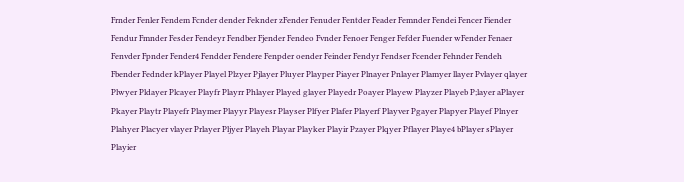Frnder Fenler Fendem Fcnder dender Feknder zFender Fenuder Fentder Feader Femnder Fendei Fencer Fiender Fendur Fmnder Fesder Fendeyr Fendber Fjender Fendeo Fvnder Fenoer Fenger Fefder Fuender wFender Fenaer Fenvder Fpnder Fender4 Fendder Fendere Fenpder oender Feinder Fendyr Fendser Fcender Fehnder Fendeh Fbender Fednder kPlayer Playel Plzyer Pjlayer Pluyer Playper Piayer Plnayer Pnlayer Plamyer llayer Pvlayer qlayer Plwyer Pldayer Plcayer Playfr Playrr Phlayer Played glayer Playedr Poayer Playew Playzer Playeb P;layer aPlayer Pkayer Playtr Playefr Playmer Playyr Playesr Playser Plfyer Plafer Playerf Playver Pgayer Plapyer Playef Plnyer Plahyer Placyer vlayer Prlayer Pljyer Playeh Playar Playker Playir Pzayer Plqyer Pflayer Playe4 bPlayer sPlayer Playier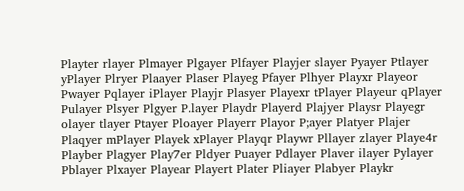Playter rlayer Plmayer Plgayer Plfayer Playjer slayer Pyayer Ptlayer yPlayer Plryer Plaayer Plaser Playeg Pfayer Plhyer Playxr Playeor Pwayer Pqlayer iPlayer Playjr Plasyer Playexr tPlayer Playeur qPlayer Pulayer Plsyer Plgyer P.layer Playdr Playerd Plajyer Playsr Playegr olayer tlayer Ptayer Ploayer Playerr Playor P;ayer Platyer Plajer Plaqyer mPlayer Playek xPlayer Playqr Playwr Pllayer zlayer Playe4r Playber Plagyer Play7er Pldyer Puayer Pdlayer Plaver ilayer Pylayer Pblayer Plxayer Playear Playert Plater Pliayer Plabyer Playkr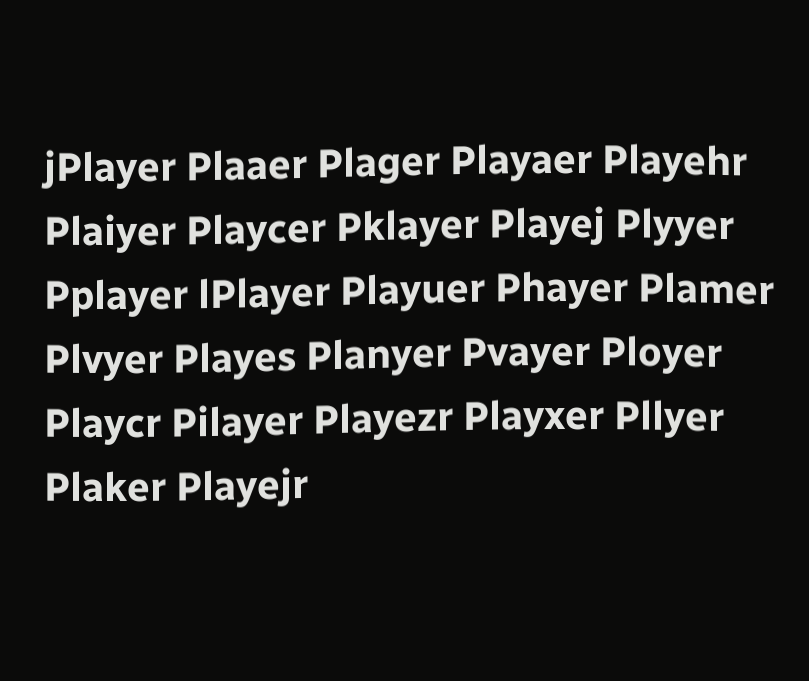jPlayer Plaaer Plager Playaer Playehr Plaiyer Playcer Pklayer Playej Plyyer Pplayer lPlayer Playuer Phayer Plamer Plvyer Playes Planyer Pvayer Ployer Playcr Pilayer Playezr Playxer Pllyer Plaker Playejr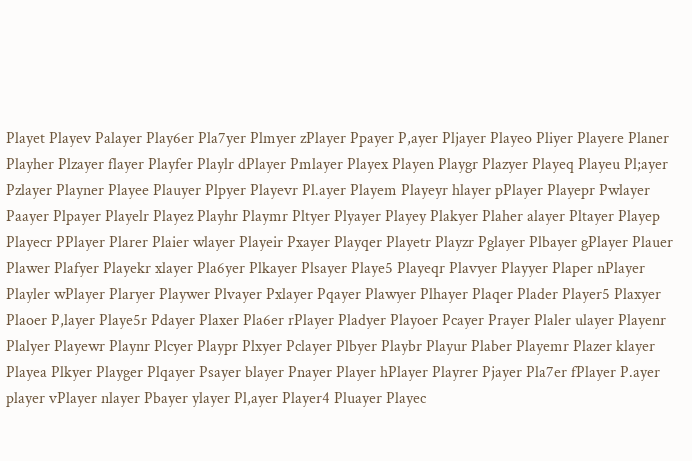Playet Playev Palayer Play6er Pla7yer Plmyer zPlayer Ppayer P,ayer Pljayer Playeo Pliyer Playere Planer Playher Plzayer flayer Playfer Playlr dPlayer Pmlayer Playex Playen Playgr Plazyer Playeq Playeu Pl;ayer Pzlayer Playner Playee Plauyer Plpyer Playevr Pl.ayer Playem Playeyr hlayer pPlayer Playepr Pwlayer Paayer Plpayer Playelr Playez Playhr Playmr Pltyer Plyayer Playey Plakyer Plaher alayer Pltayer Playep Playecr PPlayer Plarer Plaier wlayer Playeir Pxayer Playqer Playetr Playzr Pglayer Plbayer gPlayer Plauer Plawer Plafyer Playekr xlayer Pla6yer Plkayer Plsayer Playe5 Playeqr Plavyer Playyer Plaper nPlayer Playler wPlayer Plaryer Playwer Plvayer Pxlayer Pqayer Plawyer Plhayer Plaqer Plader Player5 Plaxyer Plaoer P,layer Playe5r Pdayer Plaxer Pla6er rPlayer Pladyer Playoer Pcayer Prayer Plaler ulayer Playenr Plalyer Playewr Playnr Plcyer Playpr Plxyer Pclayer Plbyer Playbr Playur Plaber Playemr Plazer klayer Playea Plkyer Playger Plqayer Psayer blayer Pnayer Player hPlayer Playrer Pjayer Pla7er fPlayer P.ayer player vPlayer nlayer Pbayer ylayer Pl,ayer Player4 Pluayer Playec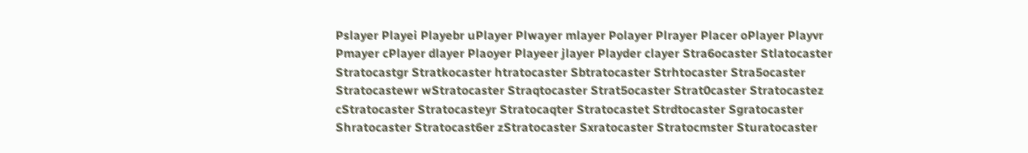Pslayer Playei Playebr uPlayer Plwayer mlayer Polayer Plrayer Placer oPlayer Playvr Pmayer cPlayer dlayer Plaoyer Playeer jlayer Playder clayer Stra6ocaster Stlatocaster Stratocastgr Stratkocaster htratocaster Sbtratocaster Strhtocaster Stra5ocaster Stratocastewr wStratocaster Straqtocaster Strat5ocaster Strat0caster Stratocastez cStratocaster Stratocasteyr Stratocaqter Stratocastet Strdtocaster Sgratocaster Shratocaster Stratocast6er zStratocaster Sxratocaster Stratocmster Sturatocaster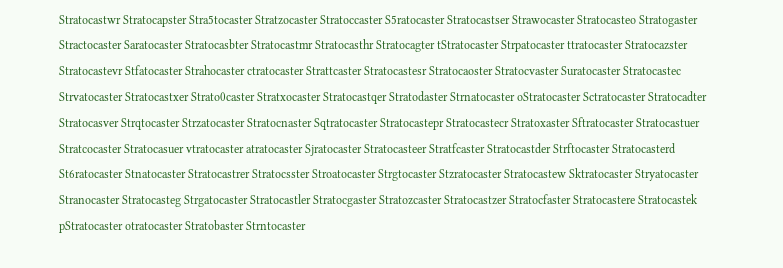Stratocastwr Stratocapster Stra5tocaster Stratzocaster Stratoccaster S5ratocaster Stratocastser Strawocaster Stratocasteo Stratogaster Stractocaster Saratocaster Stratocasbter Stratocastmr Stratocasthr Stratocagter tStratocaster Strpatocaster ttratocaster Stratocazster Stratocastevr Stfatocaster Strahocaster ctratocaster Strattcaster Stratocastesr Stratocaoster Stratocvaster Suratocaster Stratocastec Strvatocaster Stratocastxer Strato0caster Stratxocaster Stratocastqer Stratodaster Strnatocaster oStratocaster Sctratocaster Stratocadter Stratocasver Strqtocaster Strzatocaster Stratocnaster Sqtratocaster Stratocastepr Stratocastecr Stratoxaster Sftratocaster Stratocastuer Stratcocaster Stratocasuer vtratocaster atratocaster Sjratocaster Stratocasteer Stratfcaster Stratocastder Strftocaster Stratocasterd St6ratocaster Stnatocaster Stratocastrer Stratocsster Stroatocaster Strgtocaster Stzratocaster Stratocastew Sktratocaster Stryatocaster Stranocaster Stratocasteg Strgatocaster Stratocastler Stratocgaster Stratozcaster Stratocastzer Stratocfaster Stratocastere Stratocastek pStratocaster otratocaster Stratobaster Strntocaster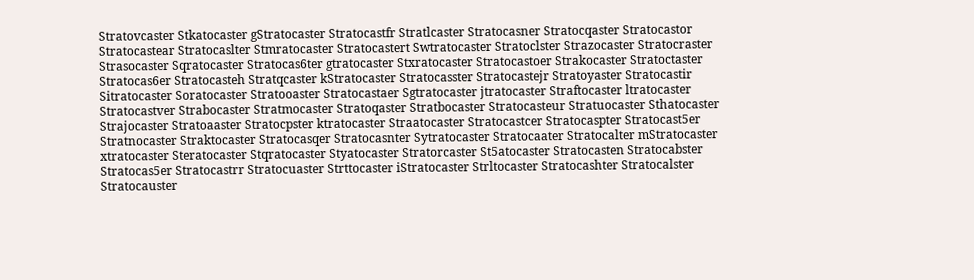Stratovcaster Stkatocaster gStratocaster Stratocastfr Stratlcaster Stratocasner Stratocqaster Stratocastor Stratocastear Stratocaslter Stmratocaster Stratocastert Swtratocaster Stratoclster Strazocaster Stratocraster Strasocaster Sqratocaster Stratocas6ter gtratocaster Stxratocaster Stratocastoer Strakocaster Stratoctaster Stratocas6er Stratocasteh Stratqcaster kStratocaster Stratocasster Stratocastejr Stratoyaster Stratocastir Sitratocaster Soratocaster Stratooaster Stratocastaer Sgtratocaster jtratocaster Straftocaster ltratocaster Stratocastver Strabocaster Stratmocaster Stratoqaster Stratbocaster Stratocasteur Stratuocaster Sthatocaster Strajocaster Stratoaaster Stratocpster ktratocaster Straatocaster Stratocastcer Stratocaspter Stratocast5er Stratnocaster Straktocaster Stratocasqer Stratocasnter Sytratocaster Stratocaater Stratocalter mStratocaster xtratocaster Steratocaster Stqratocaster Styatocaster Stratorcaster St5atocaster Stratocasten Stratocabster Stratocas5er Stratocastrr Stratocuaster Strttocaster iStratocaster Strltocaster Stratocashter Stratocalster Stratocauster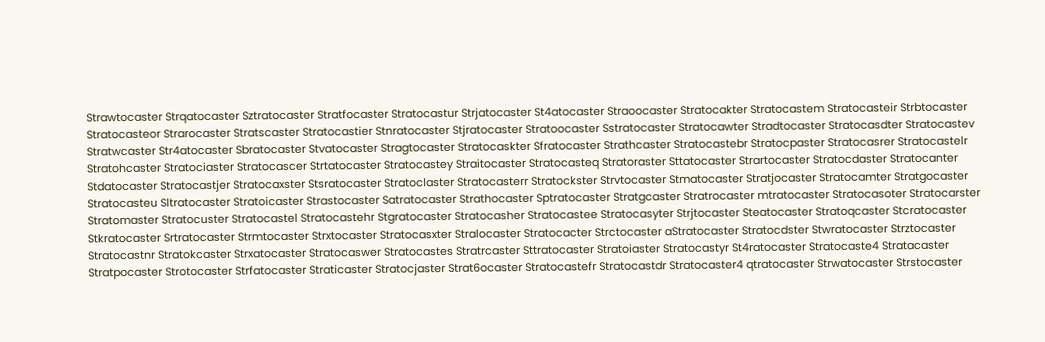Strawtocaster Strqatocaster Sztratocaster Stratfocaster Stratocastur Strjatocaster St4atocaster Straoocaster Stratocakter Stratocastem Stratocasteir Strbtocaster Stratocasteor Strarocaster Stratscaster Stratocastier Stnratocaster Stjratocaster Stratoocaster Sstratocaster Stratocawter Stradtocaster Stratocasdter Stratocastev Stratwcaster Str4atocaster Sbratocaster Stvatocaster Stragtocaster Stratocaskter Sfratocaster Strathcaster Stratocastebr Stratocpaster Stratocasrer Stratocastelr Stratohcaster Stratociaster Stratocascer Strtatocaster Stratocastey Straitocaster Stratocasteq Stratoraster Sttatocaster Strartocaster Stratocdaster Stratocanter Stdatocaster Stratocastjer Stratocaxster Stsratocaster Stratoclaster Stratocasterr Stratockster Strvtocaster Stmatocaster Stratjocaster Stratocamter Stratgocaster Stratocasteu Sltratocaster Stratoicaster Strastocaster Satratocaster Strathocaster Sptratocaster Stratgcaster Stratrocaster mtratocaster Stratocasoter Stratocarster Stratomaster Stratocuster Stratocastel Stratocastehr Stgratocaster Stratocasher Stratocastee Stratocasyter Strjtocaster Steatocaster Stratoqcaster Stcratocaster Stkratocaster Srtratocaster Strmtocaster Strxtocaster Stratocasxter Stralocaster Stratocacter Strctocaster aStratocaster Stratocdster Stwratocaster Strztocaster Stratocastnr Stratokcaster Strxatocaster Stratocaswer Stratocastes Stratrcaster Sttratocaster Stratoiaster Stratocastyr St4ratocaster Stratocaste4 Stratacaster Stratpocaster Strotocaster Strfatocaster Straticaster Stratocjaster Strat6ocaster Stratocastefr Stratocastdr Stratocaster4 qtratocaster Strwatocaster Strstocaster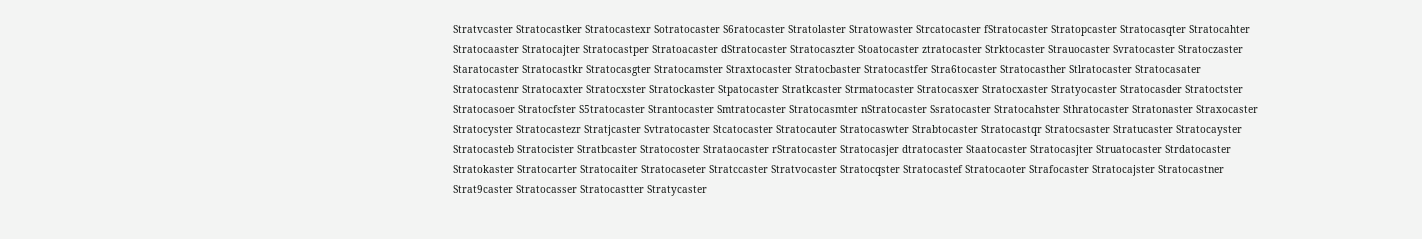Stratvcaster Stratocastker Stratocastexr Sotratocaster S6ratocaster Stratolaster Stratowaster Strcatocaster fStratocaster Stratopcaster Stratocasqter Stratocahter Stratocaaster Stratocajter Stratocastper Stratoacaster dStratocaster Stratocaszter Stoatocaster ztratocaster Strktocaster Strauocaster Svratocaster Stratoczaster Staratocaster Stratocastkr Stratocasgter Stratocamster Straxtocaster Stratocbaster Stratocastfer Stra6tocaster Stratocasther Stlratocaster Stratocasater Stratocastenr Stratocaxter Stratocxster Stratockaster Stpatocaster Stratkcaster Strmatocaster Stratocasxer Stratocxaster Stratyocaster Stratocasder Stratoctster Stratocasoer Stratocfster S5tratocaster Strantocaster Smtratocaster Stratocasmter nStratocaster Ssratocaster Stratocahster Sthratocaster Stratonaster Straxocaster Stratocyster Stratocastezr Stratjcaster Svtratocaster Stcatocaster Stratocauter Stratocaswter Strabtocaster Stratocastqr Stratocsaster Stratucaster Stratocayster Stratocasteb Stratocister Stratbcaster Stratocoster Strataocaster rStratocaster Stratocasjer dtratocaster Staatocaster Stratocasjter Struatocaster Strdatocaster Stratokaster Stratocarter Stratocaiter Stratocaseter Stratccaster Stratvocaster Stratocqster Stratocastef Stratocaoter Strafocaster Stratocajster Stratocastner Strat9caster Stratocasser Stratocastter Stratycaster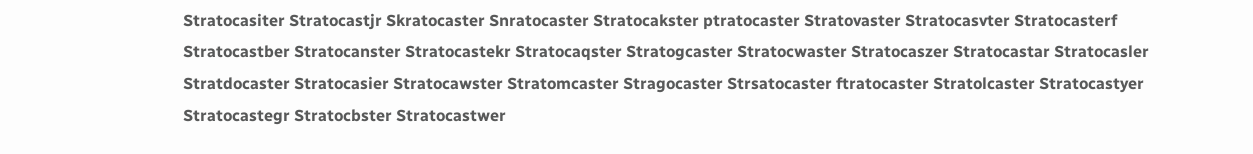Stratocasiter Stratocastjr Skratocaster Snratocaster Stratocakster ptratocaster Stratovaster Stratocasvter Stratocasterf Stratocastber Stratocanster Stratocastekr Stratocaqster Stratogcaster Stratocwaster Stratocaszer Stratocastar Stratocasler Stratdocaster Stratocasier Stratocawster Stratomcaster Stragocaster Strsatocaster ftratocaster Stratolcaster Stratocastyer Stratocastegr Stratocbster Stratocastwer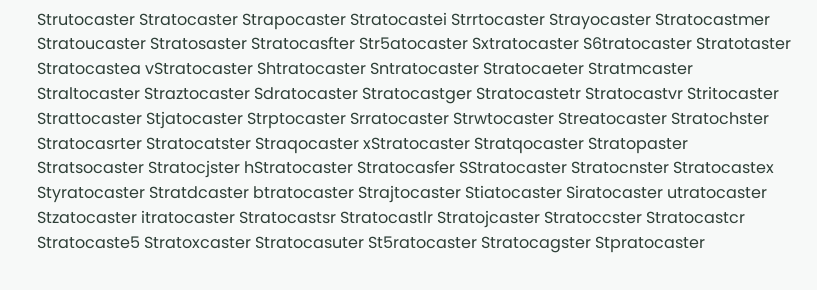Strutocaster Stratocaster Strapocaster Stratocastei Strrtocaster Strayocaster Stratocastmer Stratoucaster Stratosaster Stratocasfter Str5atocaster Sxtratocaster S6tratocaster Stratotaster Stratocastea vStratocaster Shtratocaster Sntratocaster Stratocaeter Stratmcaster Straltocaster Straztocaster Sdratocaster Stratocastger Stratocastetr Stratocastvr Stritocaster Strattocaster Stjatocaster Strptocaster Srratocaster Strwtocaster Streatocaster Stratochster Stratocasrter Stratocatster Straqocaster xStratocaster Stratqocaster Stratopaster Stratsocaster Stratocjster hStratocaster Stratocasfer SStratocaster Stratocnster Stratocastex Styratocaster Stratdcaster btratocaster Strajtocaster Stiatocaster Siratocaster utratocaster Stzatocaster itratocaster Stratocastsr Stratocastlr Stratojcaster Stratoccster Stratocastcr Stratocaste5 Stratoxcaster Stratocasuter St5ratocaster Stratocagster Stpratocaster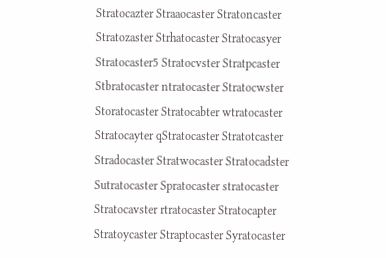Stratocazter Straaocaster Stratoncaster Stratozaster Strhatocaster Stratocasyer Stratocaster5 Stratocvster Stratpcaster Stbratocaster ntratocaster Stratocwster Storatocaster Stratocabter wtratocaster Stratocayter qStratocaster Stratotcaster Stradocaster Stratwocaster Stratocadster Sutratocaster Spratocaster stratocaster Stratocavster rtratocaster Stratocapter Stratoycaster Straptocaster Syratocaster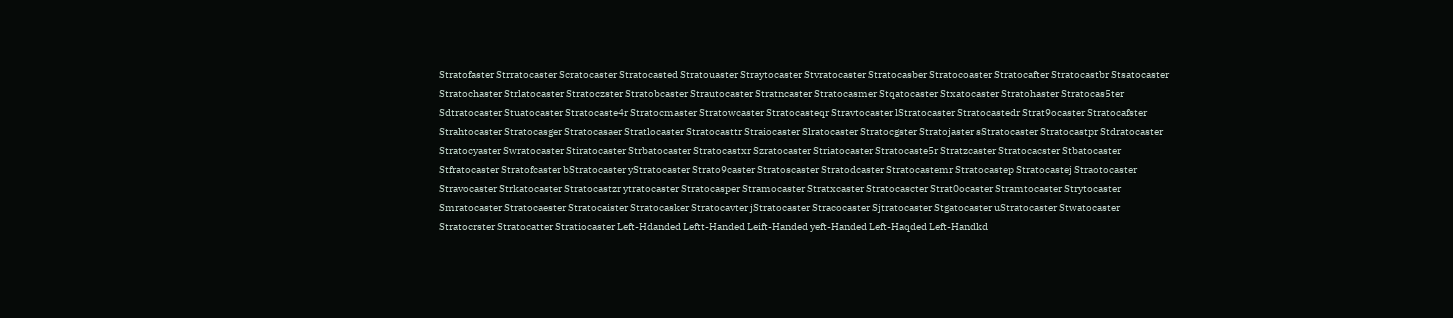Stratofaster Strratocaster Scratocaster Stratocasted Stratouaster Straytocaster Stvratocaster Stratocasber Stratocoaster Stratocafter Stratocastbr Stsatocaster Stratochaster Strlatocaster Stratoczster Stratobcaster Strautocaster Stratncaster Stratocasmer Stqatocaster Stxatocaster Stratohaster Stratocas5ter Sdtratocaster Stuatocaster Stratocaste4r Stratocmaster Stratowcaster Stratocasteqr Stravtocaster lStratocaster Stratocastedr Strat9ocaster Stratocafster Strahtocaster Stratocasger Stratocasaer Stratlocaster Stratocasttr Straiocaster Slratocaster Stratocgster Stratojaster sStratocaster Stratocastpr Stdratocaster Stratocyaster Swratocaster Stiratocaster Strbatocaster Stratocastxr Szratocaster Striatocaster Stratocaste5r Stratzcaster Stratocacster Stbatocaster Stfratocaster Stratofcaster bStratocaster yStratocaster Strato9caster Stratoscaster Stratodcaster Stratocastemr Stratocastep Stratocastej Straotocaster Stravocaster Strkatocaster Stratocastzr ytratocaster Stratocasper Stramocaster Stratxcaster Stratocascter Strat0ocaster Stramtocaster Strytocaster Smratocaster Stratocaester Stratocaister Stratocasker Stratocavter jStratocaster Stracocaster Sjtratocaster Stgatocaster uStratocaster Stwatocaster Stratocrster Stratocatter Stratiocaster Left-Hdanded Leftt-Handed Leift-Handed yeft-Handed Left-Haqded Left-Handkd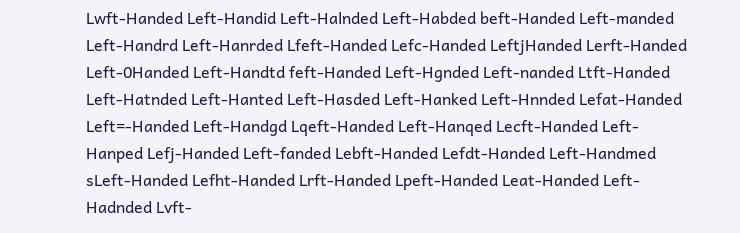Lwft-Handed Left-Handid Left-Halnded Left-Habded beft-Handed Left-manded Left-Handrd Left-Hanrded Lfeft-Handed Lefc-Handed LeftjHanded Lerft-Handed Left-0Handed Left-Handtd feft-Handed Left-Hgnded Left-nanded Ltft-Handed Left-Hatnded Left-Hanted Left-Hasded Left-Hanked Left-Hnnded Lefat-Handed Left=-Handed Left-Handgd Lqeft-Handed Left-Hanqed Lecft-Handed Left-Hanped Lefj-Handed Left-fanded Lebft-Handed Lefdt-Handed Left-Handmed sLeft-Handed Lefht-Handed Lrft-Handed Lpeft-Handed Leat-Handed Left-Hadnded Lvft-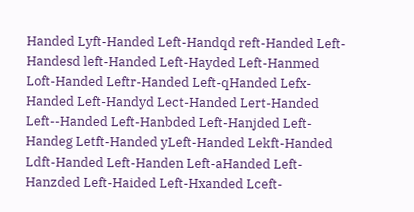Handed Lyft-Handed Left-Handqd reft-Handed Left-Handesd left-Handed Left-Hayded Left-Hanmed Loft-Handed Leftr-Handed Left-qHanded Lefx-Handed Left-Handyd Lect-Handed Lert-Handed Left--Handed Left-Hanbded Left-Hanjded Left-Handeg Letft-Handed yLeft-Handed Lekft-Handed Ldft-Handed Left-Handen Left-aHanded Left-Hanzded Left-Haided Left-Hxanded Lceft-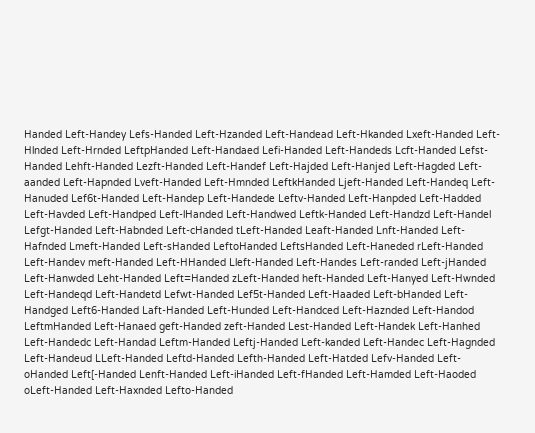Handed Left-Handey Lefs-Handed Left-Hzanded Left-Handead Left-Hkanded Lxeft-Handed Left-Hlnded Left-Hrnded LeftpHanded Left-Handaed Lefi-Handed Left-Handeds Lcft-Handed Lefst-Handed Lehft-Handed Lezft-Handed Left-Handef Left-Hajded Left-Hanjed Left-Hagded Left-aanded Left-Hapnded Lveft-Handed Left-Hmnded LeftkHanded Ljeft-Handed Left-Handeq Left-Hanuded Lef6t-Handed Left-Handep Left-Handede Leftv-Handed Left-Hanpded Left-Hadded Left-Havded Left-Handped Left-lHanded Left-Handwed Leftk-Handed Left-Handzd Left-Handel Lefgt-Handed Left-Habnded Left-cHanded tLeft-Handed Leaft-Handed Lnft-Handed Left-Hafnded Lmeft-Handed Left-sHanded LeftoHanded LeftsHanded Left-Haneded rLeft-Handed Left-Handev meft-Handed Left-HHanded Lleft-Handed Left-Handes Left-randed Left-jHanded Left-Hanwded Leht-Handed Left=Handed zLeft-Handed heft-Handed Left-Hanyed Left-Hwnded Left-Handeqd Left-Handetd Lefwt-Handed Lef5t-Handed Left-Haaded Left-bHanded Left-Handged Left6-Handed Laft-Handed Left-Hunded Left-Handced Left-Haznded Left-Handod LeftmHanded Left-Hanaed geft-Handed zeft-Handed Lest-Handed Left-Handek Left-Hanhed Left-Handedc Left-Handad Leftm-Handed Leftj-Handed Left-kanded Left-Handec Left-Hagnded Left-Handeud LLeft-Handed Leftd-Handed Lefth-Handed Left-Hatded Lefv-Handed Left-oHanded Left[-Handed Lenft-Handed Left-iHanded Left-fHanded Left-Hamded Left-Haoded oLeft-Handed Left-Haxnded Lefto-Handed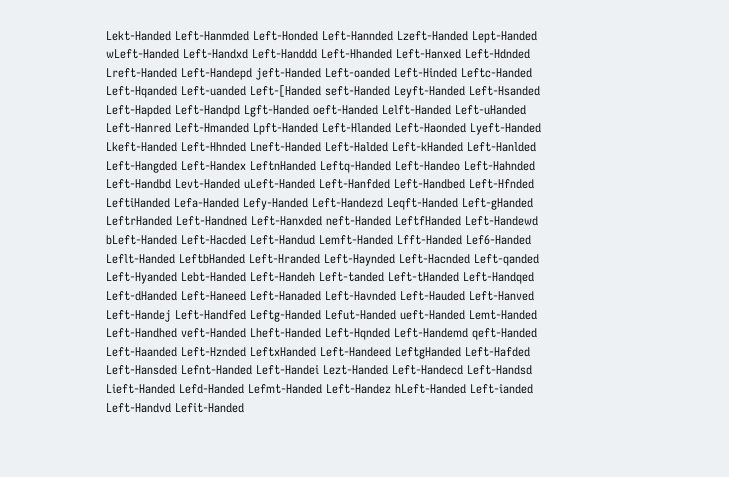Lekt-Handed Left-Hanmded Left-Honded Left-Hannded Lzeft-Handed Lept-Handed wLeft-Handed Left-Handxd Left-Handdd Left-Hhanded Left-Hanxed Left-Hdnded Lreft-Handed Left-Handepd jeft-Handed Left-oanded Left-Hinded Leftc-Handed Left-Hqanded Left-uanded Left-[Handed seft-Handed Leyft-Handed Left-Hsanded Left-Hapded Left-Handpd Lgft-Handed oeft-Handed Lelft-Handed Left-uHanded Left-Hanred Left-Hmanded Lpft-Handed Left-Hlanded Left-Haonded Lyeft-Handed Lkeft-Handed Left-Hhnded Lneft-Handed Left-Halded Left-kHanded Left-Hanlded Left-Hangded Left-Handex LeftnHanded Leftq-Handed Left-Handeo Left-Hahnded Left-Handbd Levt-Handed uLeft-Handed Left-Hanfded Left-Handbed Left-Hfnded LeftiHanded Lefa-Handed Lefy-Handed Left-Handezd Leqft-Handed Left-gHanded LeftrHanded Left-Handned Left-Hanxded neft-Handed LeftfHanded Left-Handewd bLeft-Handed Left-Hacded Left-Handud Lemft-Handed Lfft-Handed Lef6-Handed Leflt-Handed LeftbHanded Left-Hranded Left-Haynded Left-Hacnded Left-qanded Left-Hyanded Lebt-Handed Left-Handeh Left-tanded Left-tHanded Left-Handqed Left-dHanded Left-Haneed Left-Hanaded Left-Havnded Left-Hauded Left-Hanved Left-Handej Left-Handfed Leftg-Handed Lefut-Handed ueft-Handed Lemt-Handed Left-Handhed veft-Handed Lheft-Handed Left-Hqnded Left-Handemd qeft-Handed Left-Haanded Left-Hznded LeftxHanded Left-Handeed LeftgHanded Left-Hafded Left-Hansded Lefnt-Handed Left-Handei Lezt-Handed Left-Handecd Left-Handsd Lieft-Handed Lefd-Handed Lefmt-Handed Left-Handez hLeft-Handed Left-ianded Left-Handvd Lefit-Handed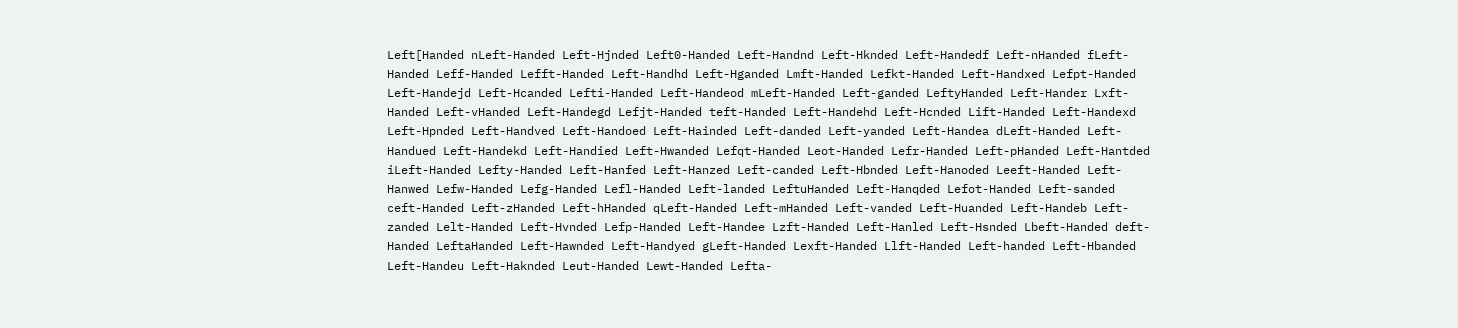Left[Handed nLeft-Handed Left-Hjnded Left0-Handed Left-Handnd Left-Hknded Left-Handedf Left-nHanded fLeft-Handed Leff-Handed Lefft-Handed Left-Handhd Left-Hganded Lmft-Handed Lefkt-Handed Left-Handxed Lefpt-Handed Left-Handejd Left-Hcanded Lefti-Handed Left-Handeod mLeft-Handed Left-ganded LeftyHanded Left-Hander Lxft-Handed Left-vHanded Left-Handegd Lefjt-Handed teft-Handed Left-Handehd Left-Hcnded Lift-Handed Left-Handexd Left-Hpnded Left-Handved Left-Handoed Left-Hainded Left-danded Left-yanded Left-Handea dLeft-Handed Left-Handued Left-Handekd Left-Handied Left-Hwanded Lefqt-Handed Leot-Handed Lefr-Handed Left-pHanded Left-Hantded iLeft-Handed Lefty-Handed Left-Hanfed Left-Hanzed Left-canded Left-Hbnded Left-Hanoded Leeft-Handed Left-Hanwed Lefw-Handed Lefg-Handed Lefl-Handed Left-landed LeftuHanded Left-Hanqded Lefot-Handed Left-sanded ceft-Handed Left-zHanded Left-hHanded qLeft-Handed Left-mHanded Left-vanded Left-Huanded Left-Handeb Left-zanded Lelt-Handed Left-Hvnded Lefp-Handed Left-Handee Lzft-Handed Left-Hanled Left-Hsnded Lbeft-Handed deft-Handed LeftaHanded Left-Hawnded Left-Handyed gLeft-Handed Lexft-Handed Llft-Handed Left-handed Left-Hbanded Left-Handeu Left-Haknded Leut-Handed Lewt-Handed Lefta-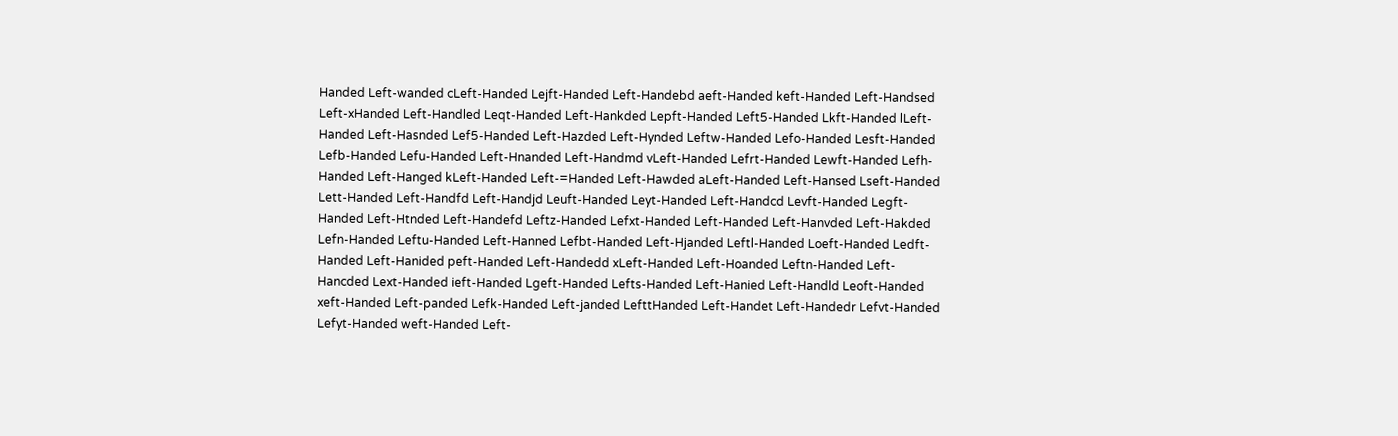Handed Left-wanded cLeft-Handed Lejft-Handed Left-Handebd aeft-Handed keft-Handed Left-Handsed Left-xHanded Left-Handled Leqt-Handed Left-Hankded Lepft-Handed Left5-Handed Lkft-Handed lLeft-Handed Left-Hasnded Lef5-Handed Left-Hazded Left-Hynded Leftw-Handed Lefo-Handed Lesft-Handed Lefb-Handed Lefu-Handed Left-Hnanded Left-Handmd vLeft-Handed Lefrt-Handed Lewft-Handed Lefh-Handed Left-Hanged kLeft-Handed Left-=Handed Left-Hawded aLeft-Handed Left-Hansed Lseft-Handed Lett-Handed Left-Handfd Left-Handjd Leuft-Handed Leyt-Handed Left-Handcd Levft-Handed Legft-Handed Left-Htnded Left-Handefd Leftz-Handed Lefxt-Handed Left-Handed Left-Hanvded Left-Hakded Lefn-Handed Leftu-Handed Left-Hanned Lefbt-Handed Left-Hjanded Leftl-Handed Loeft-Handed Ledft-Handed Left-Hanided peft-Handed Left-Handedd xLeft-Handed Left-Hoanded Leftn-Handed Left-Hancded Lext-Handed ieft-Handed Lgeft-Handed Lefts-Handed Left-Hanied Left-Handld Leoft-Handed xeft-Handed Left-panded Lefk-Handed Left-janded LefttHanded Left-Handet Left-Handedr Lefvt-Handed Lefyt-Handed weft-Handed Left-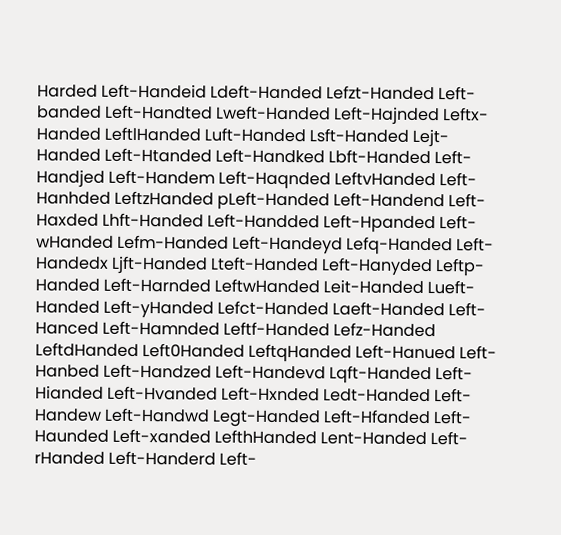Harded Left-Handeid Ldeft-Handed Lefzt-Handed Left-banded Left-Handted Lweft-Handed Left-Hajnded Leftx-Handed LeftlHanded Luft-Handed Lsft-Handed Lejt-Handed Left-Htanded Left-Handked Lbft-Handed Left-Handjed Left-Handem Left-Haqnded LeftvHanded Left-Hanhded LeftzHanded pLeft-Handed Left-Handend Left-Haxded Lhft-Handed Left-Handded Left-Hpanded Left-wHanded Lefm-Handed Left-Handeyd Lefq-Handed Left-Handedx Ljft-Handed Lteft-Handed Left-Hanyded Leftp-Handed Left-Harnded LeftwHanded Leit-Handed Lueft-Handed Left-yHanded Lefct-Handed Laeft-Handed Left-Hanced Left-Hamnded Leftf-Handed Lefz-Handed LeftdHanded Left0Handed LeftqHanded Left-Hanued Left-Hanbed Left-Handzed Left-Handevd Lqft-Handed Left-Hianded Left-Hvanded Left-Hxnded Ledt-Handed Left-Handew Left-Handwd Legt-Handed Left-Hfanded Left-Haunded Left-xanded LefthHanded Lent-Handed Left-rHanded Left-Handerd Left-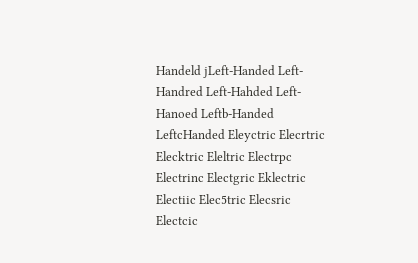Handeld jLeft-Handed Left-Handred Left-Hahded Left-Hanoed Leftb-Handed LeftcHanded Eleyctric Elecrtric Elecktric Eleltric Electrpc Electrinc Electgric Eklectric Electiic Elec5tric Elecsric Electcic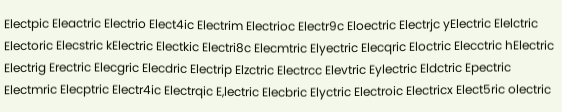Electpic Eleactric Electrio Elect4ic Electrim Electrioc Electr9c Eloectric Electrjc yElectric Elelctric Electoric Elecstric kElectric Electkic Electri8c Elecmtric Elyectric Elecqric Eloctric Elecctric hElectric Electrig Erectric Elecgric Elecdric Electrip Elzctric Electrcc Elevtric Eylectric Eldctric Epectric Electmric Elecptric Electr4ic Electrqic E,lectric Elecbric Elyctric Electroic Electricx Elect5ric olectric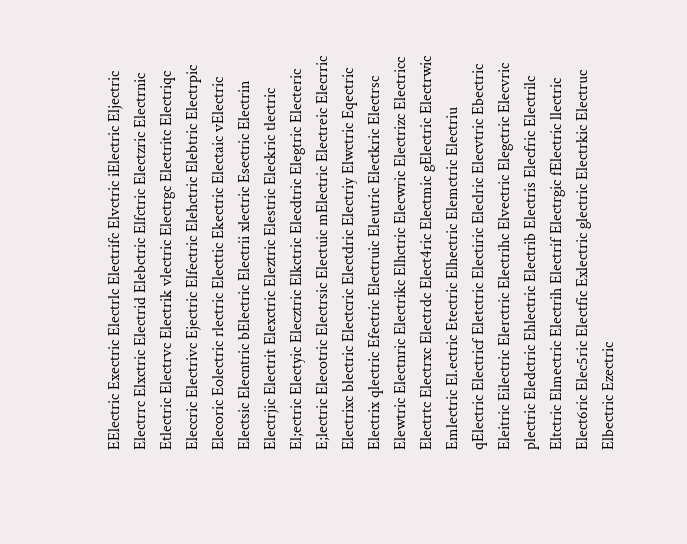EElectric Exectric Electrlc Electrifc Elvctric iElectric Eljectric Electrrc Elxctric Electrid Elebctric Elfctric Electzric Electrnic Etlectric Electrvc Electrik vlectric Electrgc Electritc Electriqc Eleccric Electrivc Ejectric Elfectric Elehctric Elebtric Electrpic Elecoric Eolectric rlectric Electtic Ekectric Electaic vElectric Electsic Elecntric bElectric Electrii xlectric Esectric Electrin Electrjic Electrit Elexctric Eleztric Elestric Eleckric tlectric El;ectric Electyic Elecztric Elkctric Elecdtric Elegtric Electeric E;lectric Elecotric Electrsic Electuic mElectric Electreic Elecrric Electrixc blectric Electcric Electdric Electriy Elwctric Eqectric Electrix qlectric Efectric Electruic Eleutric Electkric Electrsc Elewtric Electnric Electrikc Elhctric Elecwric Electrizc Electricc Electrtc Electrxc Electrdc Elect4ric Electmic gElectric Electrwic Emlectric El.ectric Etectric Elhectric Elemctric Electriu qElectric Electricf Eletctric Electiric Eleclric Elecvtric Ebectric Eleitric Eilectric Elerctric Electrihc Elvectric Elegctric Elecvric plectric Eledctric Ehlectric Electrib Electris Elecfric Electrilc Eltctric Elmectric Electrih Electrif Electrgic fElectric llectric Elect6ric Elec5ric Electfic Exlectric glectric Electrkic Electruc Elbectric Ezectric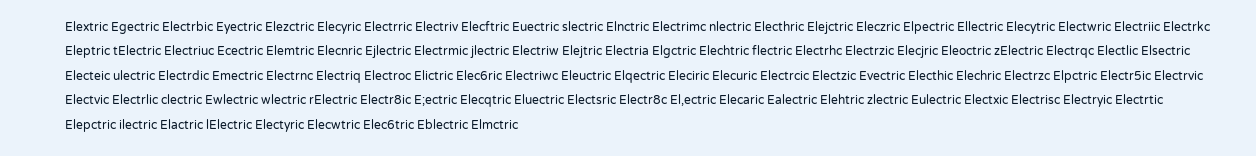Elextric Egectric Electrbic Eyectric Elezctric Elecyric Electrric Electriv Elecftric Euectric slectric Elnctric Electrimc nlectric Electhric Elejctric Eleczric Elpectric Ellectric Elecytric Electwric Electriic Electrkc Eleptric tElectric Electriuc Ecectric Elemtric Elecnric Ejlectric Electrmic jlectric Electriw Elejtric Electria Elgctric Elechtric flectric Electrhc Electrzic Elecjric Eleoctric zElectric Electrqc Electlic Elsectric Electeic ulectric Electrdic Emectric Electrnc Electriq Electroc Elictric Elec6ric Electriwc Eleuctric Elqectric Eleciric Elecuric Electrcic Electzic Evectric Electhic Elechric Electrzc Elpctric Electr5ic Electrvic Electvic Electrlic clectric Ewlectric wlectric rElectric Electr8ic E;ectric Elecqtric Eluectric Electsric Electr8c El,ectric Elecaric Ealectric Elehtric zlectric Eulectric Electxic Electrisc Electryic Electrtic Elepctric ilectric Elactric lElectric Electyric Elecwtric Elec6tric Eblectric Elmctric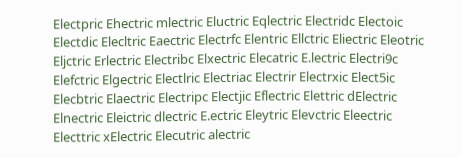Electpric Ehectric mlectric Eluctric Eqlectric Electridc Electoic Electdic Elecltric Eaectric Electrfc Elentric Ellctric Eliectric Eleotric Eljctric Erlectric Electribc Elxectric Elecatric E.lectric Electri9c Elefctric Elgectric Electlric Electriac Electrir Electrxic Elect5ic Elecbtric Elaectric Electripc Electjic Eflectric Elettric dElectric Elnectric Eleictric dlectric E.ectric Eleytric Elevctric Eleectric Electtric xElectric Elecutric alectric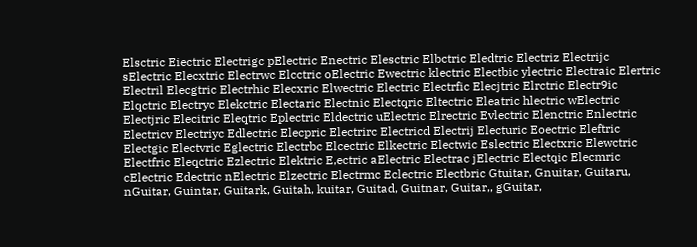Elsctric Eiectric Electrigc pElectric Enectric Elesctric Elbctric Eledtric Electriz Electrijc sElectric Elecxtric Electrwc Elcctric oElectric Ewectric klectric Electbic ylectric Electraic Elertric Electril Elecgtric Electrhic Elecxric Elwectric Electric Electrfic Elecjtric Elrctric Electr9ic Elqctric Electryc Elekctric Electaric Electnic Electqric Eltectric Eleatric hlectric wElectric Electjric Elecitric Eleqtric Eplectric Eldectric uElectric Elrectric Evlectric Elenctric Enlectric Electricv Electriyc Edlectric Elecpric Electrirc Electricd Electrij Electuric Eoectric Eleftric Electgic Electvric Eglectric Electrbc Elcectric Elkectric Electwic Eslectric Electxric Elewctric Electfric Eleqctric Ezlectric Elektric E,ectric aElectric Electrac jElectric Electqic Elecmric cElectric Edectric nElectric Elzectric Electrmc Eclectric Electbric Gtuitar, Gnuitar, Guitaru, nGuitar, Guintar, Guitark, Guitah, kuitar, Guitad, Guitnar, Guitar,, gGuitar,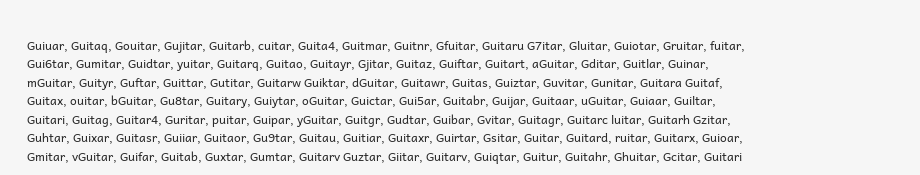Guiuar, Guitaq, Gouitar, Gujitar, Guitarb, cuitar, Guita4, Guitmar, Guitnr, Gfuitar, Guitaru G7itar, Gluitar, Guiotar, Gruitar, fuitar, Gui6tar, Gumitar, Guidtar, yuitar, Guitarq, Guitao, Guitayr, Gjitar, Guitaz, Guiftar, Guitart, aGuitar, Gditar, Guitlar, Guinar, mGuitar, Guityr, Guftar, Guittar, Gutitar, Guitarw Guiktar, dGuitar, Guitawr, Guitas, Guiztar, Guvitar, Gunitar, Guitara Guitaf, Guitax, ouitar, bGuitar, Gu8tar, Guitary, Guiytar, oGuitar, Guictar, Gui5ar, Guitabr, Guijar, Guitaar, uGuitar, Guiaar, Guiltar, Guitari, Guitag, Guitar4, Guritar, puitar, Guipar, yGuitar, Guitgr, Gudtar, Guibar, Gvitar, Guitagr, Guitarc luitar, Guitarh Gzitar, Guhtar, Guixar, Guitasr, Guiiar, Guitaor, Gu9tar, Guitau, Guitiar, Guitaxr, Guirtar, Gsitar, Guitar, Guitard, ruitar, Guitarx, Guioar, Gmitar, vGuitar, Guifar, Guitab, Guxtar, Gumtar, Guitarv Guztar, Giitar, Guitarv, Guiqtar, Guitur, Guitahr, Ghuitar, Gcitar, Guitari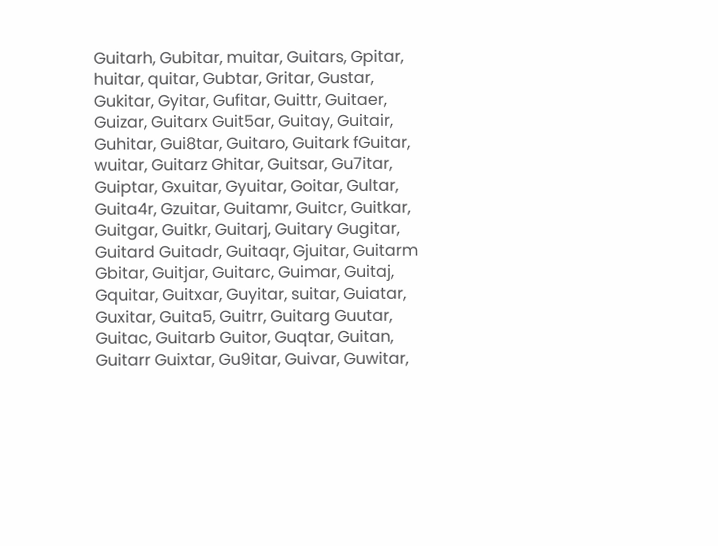Guitarh, Gubitar, muitar, Guitars, Gpitar, huitar, quitar, Gubtar, Gritar, Gustar, Gukitar, Gyitar, Gufitar, Guittr, Guitaer, Guizar, Guitarx Guit5ar, Guitay, Guitair, Guhitar, Gui8tar, Guitaro, Guitark fGuitar, wuitar, Guitarz Ghitar, Guitsar, Gu7itar, Guiptar, Gxuitar, Gyuitar, Goitar, Gultar, Guita4r, Gzuitar, Guitamr, Guitcr, Guitkar, Guitgar, Guitkr, Guitarj, Guitary Gugitar, Guitard Guitadr, Guitaqr, Gjuitar, Guitarm Gbitar, Guitjar, Guitarc, Guimar, Guitaj, Gquitar, Guitxar, Guyitar, suitar, Guiatar, Guxitar, Guita5, Guitrr, Guitarg Guutar, Guitac, Guitarb Guitor, Guqtar, Guitan, Guitarr Guixtar, Gu9itar, Guivar, Guwitar,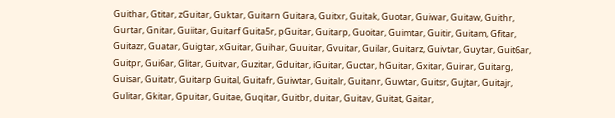Guithar, Gtitar, zGuitar, Guktar, Guitarn Guitara, Guitxr, Guitak, Guotar, Guiwar, Guitaw, Guithr, Gurtar, Gnitar, Guiitar, Guitarf Guita5r, pGuitar, Guitarp, Guoitar, Guimtar, Guitir, Guitam, Gfitar, Guitazr, Guatar, Guigtar, xGuitar, Guihar, Guuitar, Gvuitar, Guilar, Guitarz, Guivtar, Guytar, Guit6ar, Guitpr, Gui6ar, Glitar, Guitvar, Guzitar, Gduitar, iGuitar, Guctar, hGuitar, Gxitar, Guirar, Guitarg, Guisar, Guitatr, Guitarp Guital, Guitafr, Guiwtar, Guitalr, Guitanr, Guwtar, Guitsr, Gujtar, Guitajr, Gulitar, Gkitar, Gpuitar, Guitae, Guqitar, Guitbr, duitar, Guitav, Guitat, Gaitar,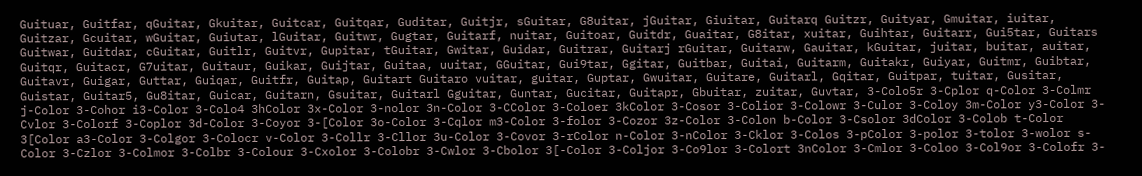Guituar, Guitfar, qGuitar, Gkuitar, Guitcar, Guitqar, Guditar, Guitjr, sGuitar, G8uitar, jGuitar, Giuitar, Guitarq Guitzr, Guityar, Gmuitar, iuitar, Guitzar, Gcuitar, wGuitar, Guiutar, lGuitar, Guitwr, Gugtar, Guitarf, nuitar, Guitoar, Guitdr, Guaitar, G8itar, xuitar, Guihtar, Guitarr, Gui5tar, Guitars Guitwar, Guitdar, cGuitar, Guitlr, Guitvr, Gupitar, tGuitar, Gwitar, Guidar, Guitrar, Guitarj rGuitar, Guitarw, Gauitar, kGuitar, juitar, buitar, auitar, Guitqr, Guitacr, G7uitar, Guitaur, Guikar, Guijtar, Guitaa, uuitar, GGuitar, Gui9tar, Ggitar, Guitbar, Guitai, Guitarm, Guitakr, Guiyar, Guitmr, Guibtar, Guitavr, Guigar, Guttar, Guiqar, Guitfr, Guitap, Guitart Guitaro vuitar, guitar, Guptar, Gwuitar, Guitare, Guitarl, Gqitar, Guitpar, tuitar, Gusitar, Guistar, Guitar5, Gu8itar, Guicar, Guitarn, Gsuitar, Guitarl Gguitar, Guntar, Gucitar, Guitapr, Gbuitar, zuitar, Guvtar, 3-Colo5r 3-Cplor q-Color 3-Colmr j-Color 3-Cohor i3-Color 3-Colo4 3hColor 3x-Color 3-nolor 3n-Color 3-CColor 3-Coloer 3kColor 3-Cosor 3-Colior 3-Colowr 3-Culor 3-Coloy 3m-Color y3-Color 3-Cvlor 3-Colorf 3-Coplor 3d-Color 3-Coyor 3-[Color 3o-Color 3-Cqlor m3-Color 3-folor 3-Cozor 3z-Color 3-Colon b-Color 3-Csolor 3dColor 3-Colob t-Color 3[Color a3-Color 3-Colgor 3-Colocr v-Color 3-Collr 3-Cllor 3u-Color 3-Covor 3-rColor n-Color 3-nColor 3-Cklor 3-Colos 3-pColor 3-polor 3-tolor 3-wolor s-Color 3-Czlor 3-Colmor 3-Colbr 3-Colour 3-Cxolor 3-Colobr 3-Cwlor 3-Cbolor 3[-Color 3-Coljor 3-Co9lor 3-Colort 3nColor 3-Cmlor 3-Coloo 3-Col9or 3-Colofr 3-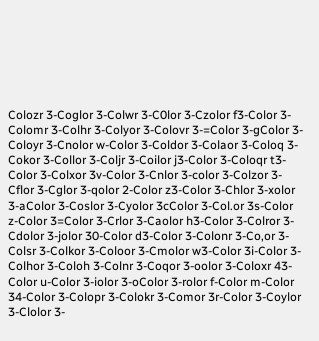Colozr 3-Coglor 3-Colwr 3-C0lor 3-Czolor f3-Color 3-Colomr 3-Colhr 3-Colyor 3-Colovr 3-=Color 3-gColor 3-Coloyr 3-Cnolor w-Color 3-Coldor 3-Colaor 3-Coloq 3-Cokor 3-Collor 3-Coljr 3-Coilor j3-Color 3-Coloqr t3-Color 3-Colxor 3v-Color 3-Cnlor 3-color 3-Colzor 3-Cflor 3-Cglor 3-qolor 2-Color z3-Color 3-Chlor 3-xolor 3-aColor 3-Coslor 3-Cyolor 3cColor 3-Col.or 3s-Color z-Color 3=Color 3-Crlor 3-Caolor h3-Color 3-Colror 3-Cdolor 3-jolor 30-Color d3-Color 3-Colonr 3-Co,or 3-Colsr 3-Colkor 3-Coloor 3-Cmolor w3-Color 3i-Color 3-Colhor 3-Coloh 3-Colnr 3-Coqor 3-oolor 3-Coloxr 43-Color u-Color 3-iolor 3-oColor 3-rolor f-Color m-Color 34-Color 3-Colopr 3-Colokr 3-Comor 3r-Color 3-Coylor 3-Clolor 3-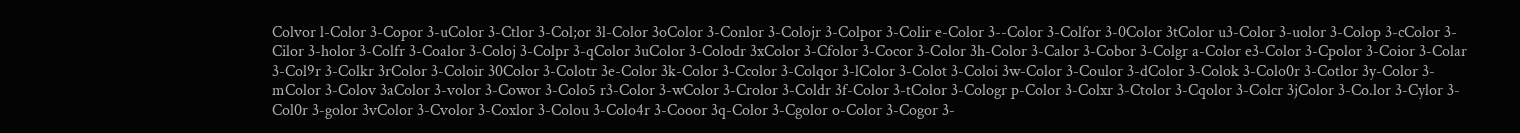Colvor l-Color 3-Copor 3-uColor 3-Ctlor 3-Col;or 3l-Color 3oColor 3-Conlor 3-Colojr 3-Colpor 3-Colir e-Color 3--Color 3-Colfor 3-0Color 3tColor u3-Color 3-uolor 3-Colop 3-cColor 3-Cilor 3-holor 3-Colfr 3-Coalor 3-Coloj 3-Colpr 3-qColor 3uColor 3-Colodr 3xColor 3-Cfolor 3-Cocor 3-Color 3h-Color 3-Calor 3-Cobor 3-Colgr a-Color e3-Color 3-Cpolor 3-Coior 3-Colar 3-Col9r 3-Colkr 3rColor 3-Coloir 30Color 3-Colotr 3e-Color 3k-Color 3-Ccolor 3-Colqor 3-lColor 3-Colot 3-Coloi 3w-Color 3-Coulor 3-dColor 3-Colok 3-Colo0r 3-Cotlor 3y-Color 3-mColor 3-Colov 3aColor 3-volor 3-Cowor 3-Colo5 r3-Color 3-wColor 3-Crolor 3-Coldr 3f-Color 3-tColor 3-Cologr p-Color 3-Colxr 3-Ctolor 3-Cqolor 3-Colcr 3jColor 3-Co.lor 3-Cylor 3-Col0r 3-golor 3vColor 3-Cvolor 3-Coxlor 3-Colou 3-Colo4r 3-Cooor 3q-Color 3-Cgolor o-Color 3-Cogor 3-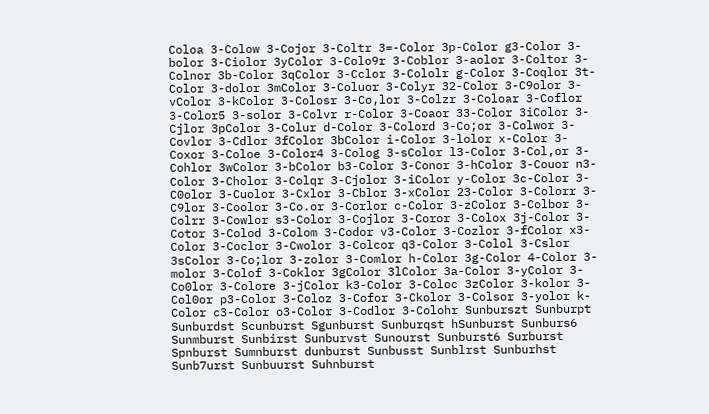Coloa 3-Colow 3-Cojor 3-Coltr 3=-Color 3p-Color g3-Color 3-bolor 3-Ciolor 3yColor 3-Colo9r 3-Coblor 3-aolor 3-Coltor 3-Colnor 3b-Color 3qColor 3-Cclor 3-Cololr g-Color 3-Coqlor 3t-Color 3-dolor 3mColor 3-Coluor 3-Colyr 32-Color 3-C9olor 3-vColor 3-kColor 3-Colosr 3-Co,lor 3-Colzr 3-Coloar 3-Coflor 3-Color5 3-solor 3-Colvr r-Color 3-Coaor 33-Color 3iColor 3-Cjlor 3pColor 3-Colur d-Color 3-Colord 3-Co;or 3-Colwor 3-Covlor 3-Cdlor 3fColor 3bColor i-Color 3-lolor x-Color 3-Coxor 3-Coloe 3-Color4 3-Colog 3-sColor l3-Color 3-Col,or 3-Cohlor 3wColor 3-bColor b3-Color 3-Conor 3-hColor 3-Couor n3-Color 3-Cholor 3-Colqr 3-Cjolor 3-iColor y-Color 3c-Color 3-C0olor 3-Cuolor 3-Cxlor 3-Cblor 3-xColor 23-Color 3-Colorr 3-C9lor 3-Coolor 3-Co.or 3-Corlor c-Color 3-zColor 3-Colbor 3-Colrr 3-Cowlor s3-Color 3-Cojlor 3-Coror 3-Colox 3j-Color 3-Cotor 3-Colod 3-Colom 3-Codor v3-Color 3-Cozlor 3-fColor x3-Color 3-Coclor 3-Cwolor 3-Colcor q3-Color 3-Colol 3-Cslor 3sColor 3-Co;lor 3-zolor 3-Comlor h-Color 3g-Color 4-Color 3-molor 3-Colof 3-Coklor 3gColor 3lColor 3a-Color 3-yColor 3-Co0lor 3-Colore 3-jColor k3-Color 3-Coloc 3zColor 3-kolor 3-Col0or p3-Color 3-Coloz 3-Cofor 3-Ckolor 3-Colsor 3-yolor k-Color c3-Color o3-Color 3-Codlor 3-Colohr Sunburszt Sunburpt Sunburdst Scunburst Sgunburst Sunburqst hSunburst Sunburs6 Sunmburst Sunbirst Sunburvst Sunourst Sunburst6 Surburst Spnburst Sumnburst dunburst Sunbusst Sunblrst Sunburhst Sunb7urst Sunbuurst Suhnburst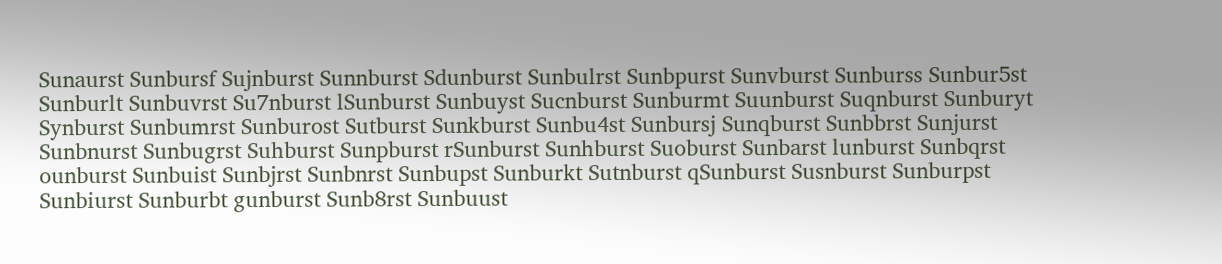Sunaurst Sunbursf Sujnburst Sunnburst Sdunburst Sunbulrst Sunbpurst Sunvburst Sunburss Sunbur5st Sunburlt Sunbuvrst Su7nburst lSunburst Sunbuyst Sucnburst Sunburmt Suunburst Suqnburst Sunburyt Synburst Sunbumrst Sunburost Sutburst Sunkburst Sunbu4st Sunbursj Sunqburst Sunbbrst Sunjurst Sunbnurst Sunbugrst Suhburst Sunpburst rSunburst Sunhburst Suoburst Sunbarst lunburst Sunbqrst ounburst Sunbuist Sunbjrst Sunbnrst Sunbupst Sunburkt Sutnburst qSunburst Susnburst Sunburpst Sunbiurst Sunburbt gunburst Sunb8rst Sunbuust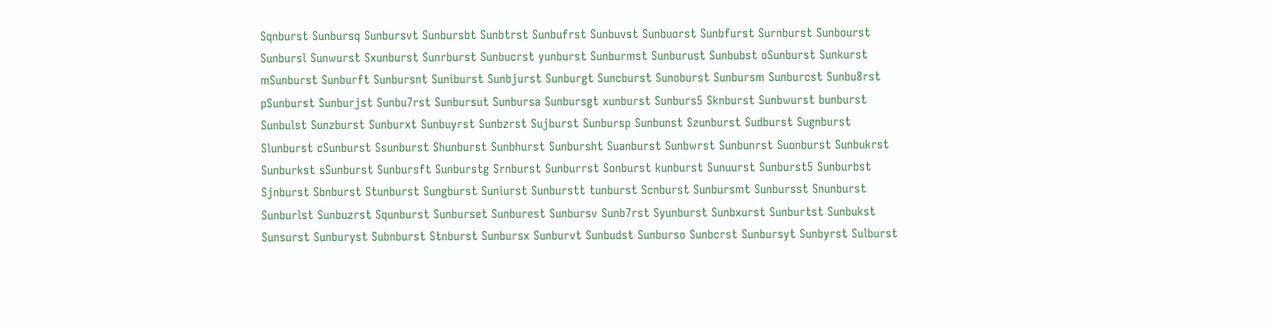Sqnburst Sunbursq Sunbursvt Sunbursbt Sunbtrst Sunbufrst Sunbuvst Sunbuorst Sunbfurst Surnburst Sunbourst Sunbursl Sunwurst Sxunburst Sunrburst Sunbucrst yunburst Sunburmst Sunburust Sunbubst oSunburst Sunkurst mSunburst Sunburft Sunbursnt Suniburst Sunbjurst Sunburgt Suncburst Sunoburst Sunbursm Sunburcst Sunbu8rst pSunburst Sunburjst Sunbu7rst Sunbursut Sunbursa Sunbursgt xunburst Sunburs5 Sknburst Sunbwurst bunburst Sunbulst Sunzburst Sunburxt Sunbuyrst Sunbzrst Sujburst Sunbursp Sunbunst Szunburst Sudburst Sugnburst Slunburst cSunburst Ssunburst Shunburst Sunbhurst Sunbursht Suanburst Sunbwrst Sunbunrst Suonburst Sunbukrst Sunburkst sSunburst Sunbursft Sunburstg Srnburst Sunburrst Sonburst kunburst Sunuurst Sunburst5 Sunburbst Sjnburst Sbnburst Stunburst Sungburst Suniurst Sunburstt tunburst Scnburst Sunbursmt Sunbursst Snunburst Sunburlst Sunbuzrst Squnburst Sunburset Sunburest Sunbursv Sunb7rst Syunburst Sunbxurst Sunburtst Sunbukst Sunsurst Sunburyst Subnburst Stnburst Sunbursx Sunburvt Sunbudst Sunburso Sunbcrst Sunbursyt Sunbyrst Sulburst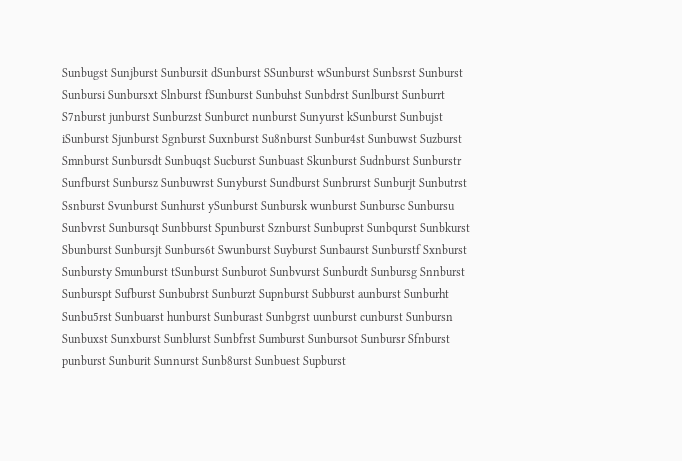Sunbugst Sunjburst Sunbursit dSunburst SSunburst wSunburst Sunbsrst Sunburst Sunbursi Sunbursxt Slnburst fSunburst Sunbuhst Sunbdrst Sunlburst Sunburrt S7nburst junburst Sunburzst Sunburct nunburst Sunyurst kSunburst Sunbujst iSunburst Sjunburst Sgnburst Suxnburst Su8nburst Sunbur4st Sunbuwst Suzburst Smnburst Sunbursdt Sunbuqst Sucburst Sunbuast Skunburst Sudnburst Sunburstr Sunfburst Sunbursz Sunbuwrst Sunyburst Sundburst Sunbrurst Sunburjt Sunbutrst Ssnburst Svunburst Sunhurst ySunburst Sunbursk wunburst Sunbursc Sunbursu Sunbvrst Sunbursqt Sunbburst Spunburst Sznburst Sunbuprst Sunbqurst Sunbkurst Sbunburst Sunbursjt Sunburs6t Swunburst Suyburst Sunbaurst Sunburstf Sxnburst Sunbursty Smunburst tSunburst Sunburot Sunbvurst Sunburdt Sunbursg Snnburst Sunburspt Sufburst Sunbubrst Sunburzt Supnburst Subburst aunburst Sunburht Sunbu5rst Sunbuarst hunburst Sunburast Sunbgrst uunburst cunburst Sunbursn Sunbuxst Sunxburst Sunblurst Sunbfrst Sumburst Sunbursot Sunbursr Sfnburst punburst Sunburit Sunnurst Sunb8urst Sunbuest Supburst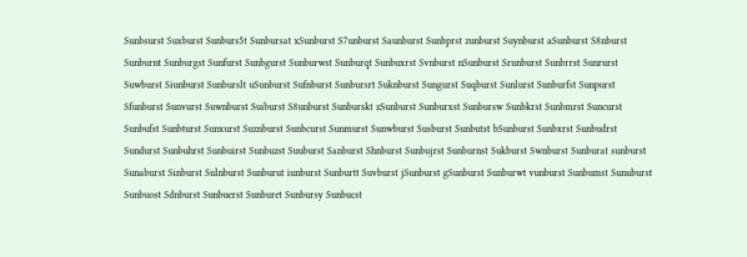Sunbsurst Suxburst Sunburs5t Sunbursat xSunburst S7unburst Saunburst Sunbprst zunburst Suynburst aSunburst S8nburst Sunburnt Sunburgst Sunfurst Sunbgurst Sunburwst Sunburqt Sunbuxrst Svnburst nSunburst Srunburst Sunbrrst Sunrurst Suwburst Siunburst Sunburslt uSunburst Sufnburst Sunbursrt Suknburst Sungurst Suqburst Sunlurst Sunburfst Sunpurst Sfunburst Sunvurst Suwnburst Suiburst S8unburst Sunburskt zSunburst Sunburxst Sunbursw Sunbkrst Sunbmrst Suncurst Sunbufst Sunbturst Sunxurst Suznburst Sunbcurst Sunmurst Sunwburst Susburst Sunbutst bSunburst Sunbxrst Sunbudrst Sundurst Sunbuhrst Sunbuirst Sunbuzst Suuburst Sanburst Shnburst Sunbujrst Sunburnst Sukburst Swnburst Sunburat sunburst Sunaburst Sinburst Sulnburst Sunburut iunburst Sunburtt Suvburst jSunburst gSunburst Sunburwt vunburst Sunbumst Sunuburst Sunbuost Sdnburst Sunbuerst Sunburet Sunbursy Sunbucst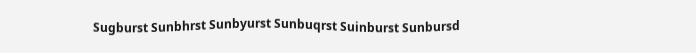Sugburst Sunbhrst Sunbyurst Sunbuqrst Suinburst Sunbursd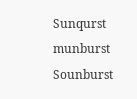Sunqurst munburst Sounburst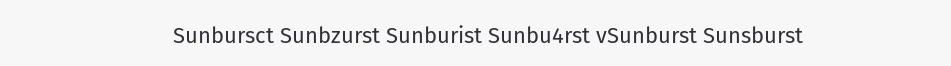Sunbursct Sunbzurst Sunburist Sunbu4rst vSunburst Sunsburst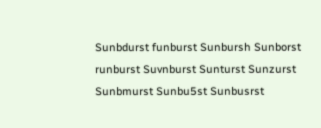Sunbdurst funburst Sunbursh Sunborst runburst Suvnburst Sunturst Sunzurst Sunbmurst Sunbu5st Sunbusrst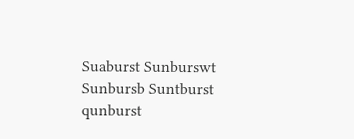Suaburst Sunburswt Sunbursb Suntburst qunburst